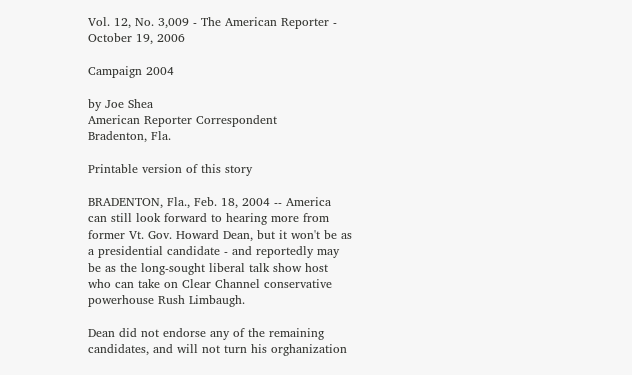Vol. 12, No. 3,009 - The American Reporter - October 19, 2006

Campaign 2004

by Joe Shea
American Reporter Correspondent
Bradenton, Fla.

Printable version of this story

BRADENTON, Fla., Feb. 18, 2004 -- America can still look forward to hearing more from former Vt. Gov. Howard Dean, but it won't be as a presidential candidate - and reportedly may be as the long-sought liberal talk show host who can take on Clear Channel conservative powerhouse Rush Limbaugh.

Dean did not endorse any of the remaining candidates, and will not turn his orghanization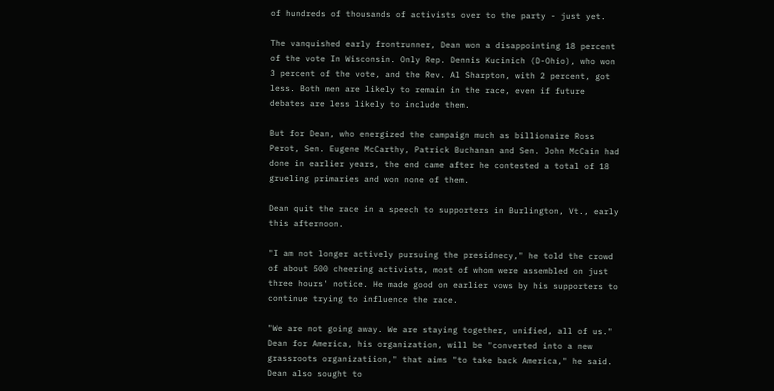of hundreds of thousands of activists over to the party - just yet.

The vanquished early frontrunner, Dean won a disappointing 18 percent of the vote In Wisconsin. Only Rep. Dennis Kucinich (D-Ohio), who won 3 percent of the vote, and the Rev. Al Sharpton, with 2 percent, got less. Both men are likely to remain in the race, even if future debates are less likely to include them.

But for Dean, who energized the campaign much as billionaire Ross Perot, Sen. Eugene McCarthy, Patrick Buchanan and Sen. John McCain had done in earlier years, the end came after he contested a total of 18 grueling primaries and won none of them.

Dean quit the race in a speech to supporters in Burlington, Vt., early this afternoon.

"I am not longer actively pursuing the presidnecy," he told the crowd of about 500 cheering activists, most of whom were assembled on just three hours' notice. He made good on earlier vows by his supporters to continue trying to influence the race.

"We are not going away. We are staying together, unified, all of us." Dean for America, his organization, will be "converted into a new grassroots organizatiion," that aims "to take back America," he said. Dean also sought to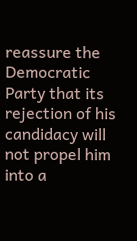reassure the Democratic Party that its rejection of his candidacy will not propel him into a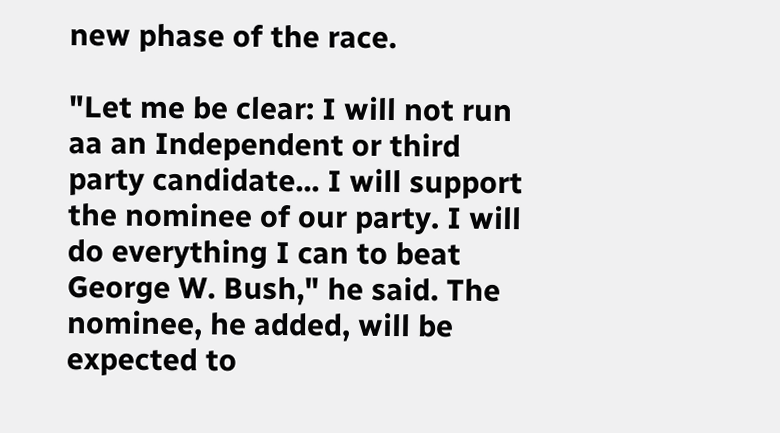new phase of the race.

"Let me be clear: I will not run aa an Independent or third party candidate... I will support the nominee of our party. I will do everything I can to beat George W. Bush," he said. The nominee, he added, will be expected to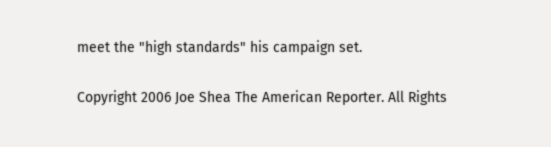meet the "high standards" his campaign set.

Copyright 2006 Joe Shea The American Reporter. All Rights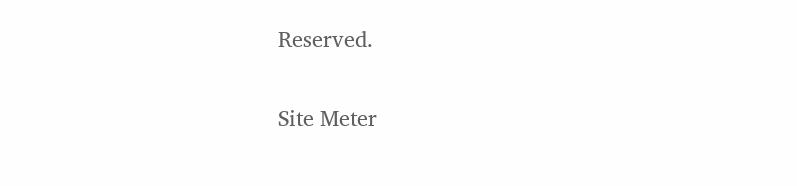Reserved.

Site Meter